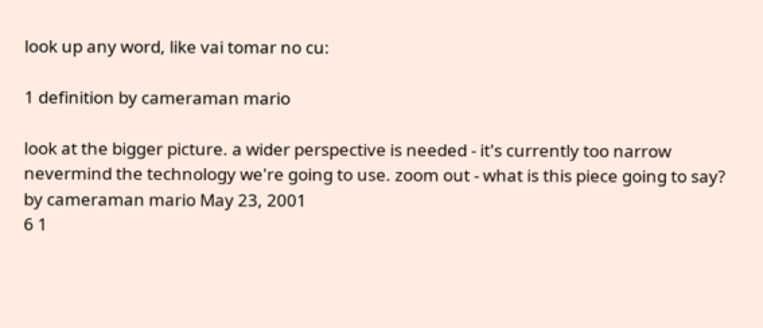look up any word, like vai tomar no cu:

1 definition by cameraman mario

look at the bigger picture. a wider perspective is needed - it's currently too narrow
nevermind the technology we're going to use. zoom out - what is this piece going to say?
by cameraman mario May 23, 2001
6 1